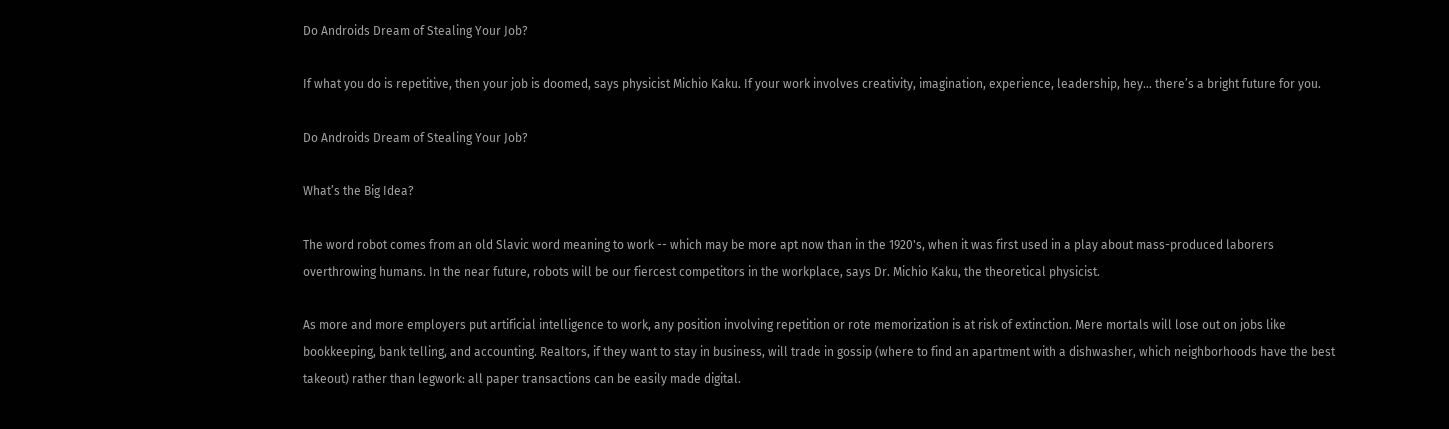Do Androids Dream of Stealing Your Job?

If what you do is repetitive, then your job is doomed, says physicist Michio Kaku. If your work involves creativity, imagination, experience, leadership, hey… there’s a bright future for you.

Do Androids Dream of Stealing Your Job?

What’s the Big Idea?

The word robot comes from an old Slavic word meaning to work -- which may be more apt now than in the 1920's, when it was first used in a play about mass-produced laborers overthrowing humans. In the near future, robots will be our fiercest competitors in the workplace, says Dr. Michio Kaku, the theoretical physicist.

As more and more employers put artificial intelligence to work, any position involving repetition or rote memorization is at risk of extinction. Mere mortals will lose out on jobs like bookkeeping, bank telling, and accounting. Realtors, if they want to stay in business, will trade in gossip (where to find an apartment with a dishwasher, which neighborhoods have the best takeout) rather than legwork: all paper transactions can be easily made digital.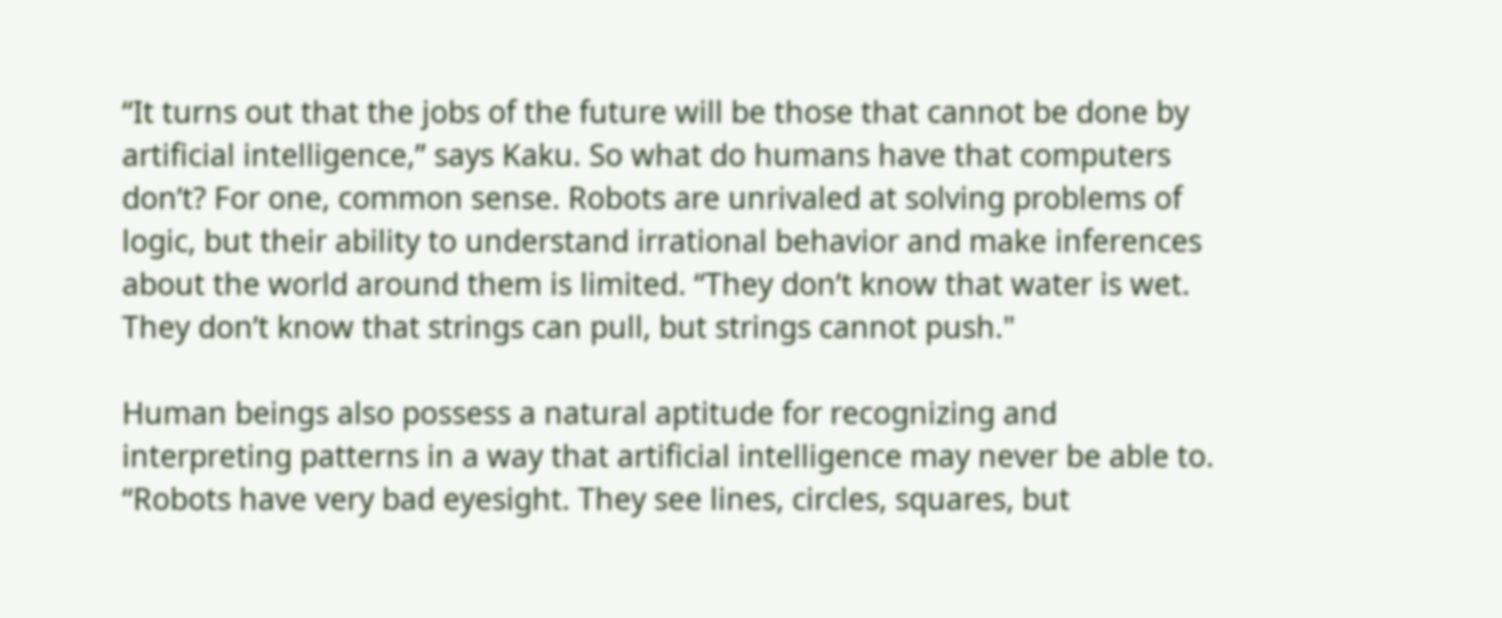“It turns out that the jobs of the future will be those that cannot be done by artificial intelligence,” says Kaku. So what do humans have that computers don’t? For one, common sense. Robots are unrivaled at solving problems of logic, but their ability to understand irrational behavior and make inferences about the world around them is limited. “They don’t know that water is wet. They don’t know that strings can pull, but strings cannot push."

Human beings also possess a natural aptitude for recognizing and interpreting patterns in a way that artificial intelligence may never be able to. “Robots have very bad eyesight. They see lines, circles, squares, but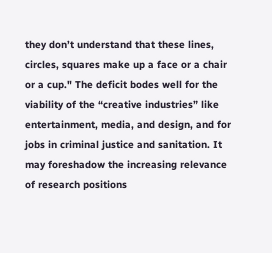they don’t understand that these lines, circles, squares make up a face or a chair or a cup." The deficit bodes well for the viability of the “creative industries” like entertainment, media, and design, and for jobs in criminal justice and sanitation. It may foreshadow the increasing relevance of research positions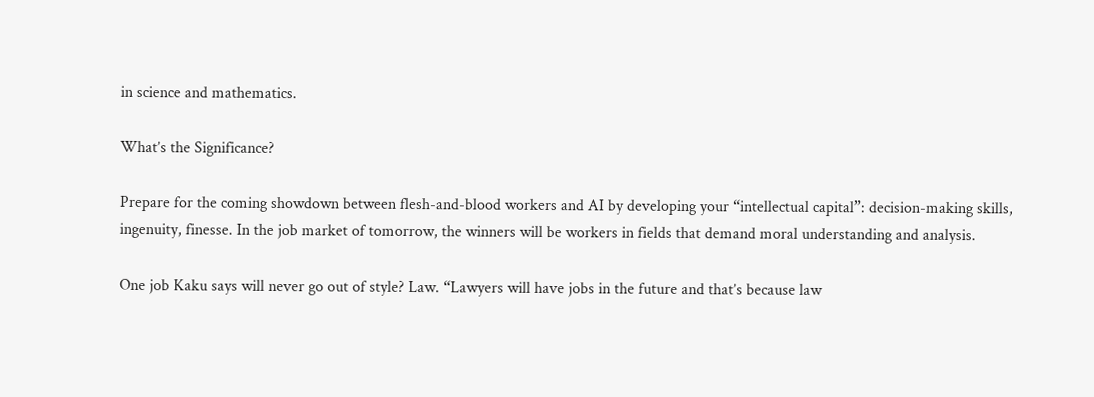in science and mathematics.

What’s the Significance?

Prepare for the coming showdown between flesh-and-blood workers and AI by developing your “intellectual capital”: decision-making skills, ingenuity, finesse. In the job market of tomorrow, the winners will be workers in fields that demand moral understanding and analysis.

One job Kaku says will never go out of style? Law. “Lawyers will have jobs in the future and that’s because law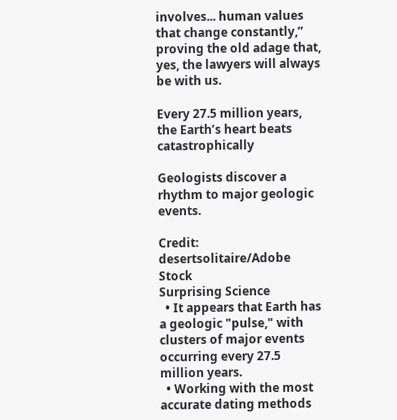involves... human values that change constantly,” proving the old adage that, yes, the lawyers will always be with us.

Every 27.5 million years, the Earth’s heart beats catastrophically

Geologists discover a rhythm to major geologic events.

Credit: desertsolitaire/Adobe Stock
Surprising Science
  • It appears that Earth has a geologic "pulse," with clusters of major events occurring every 27.5 million years.
  • Working with the most accurate dating methods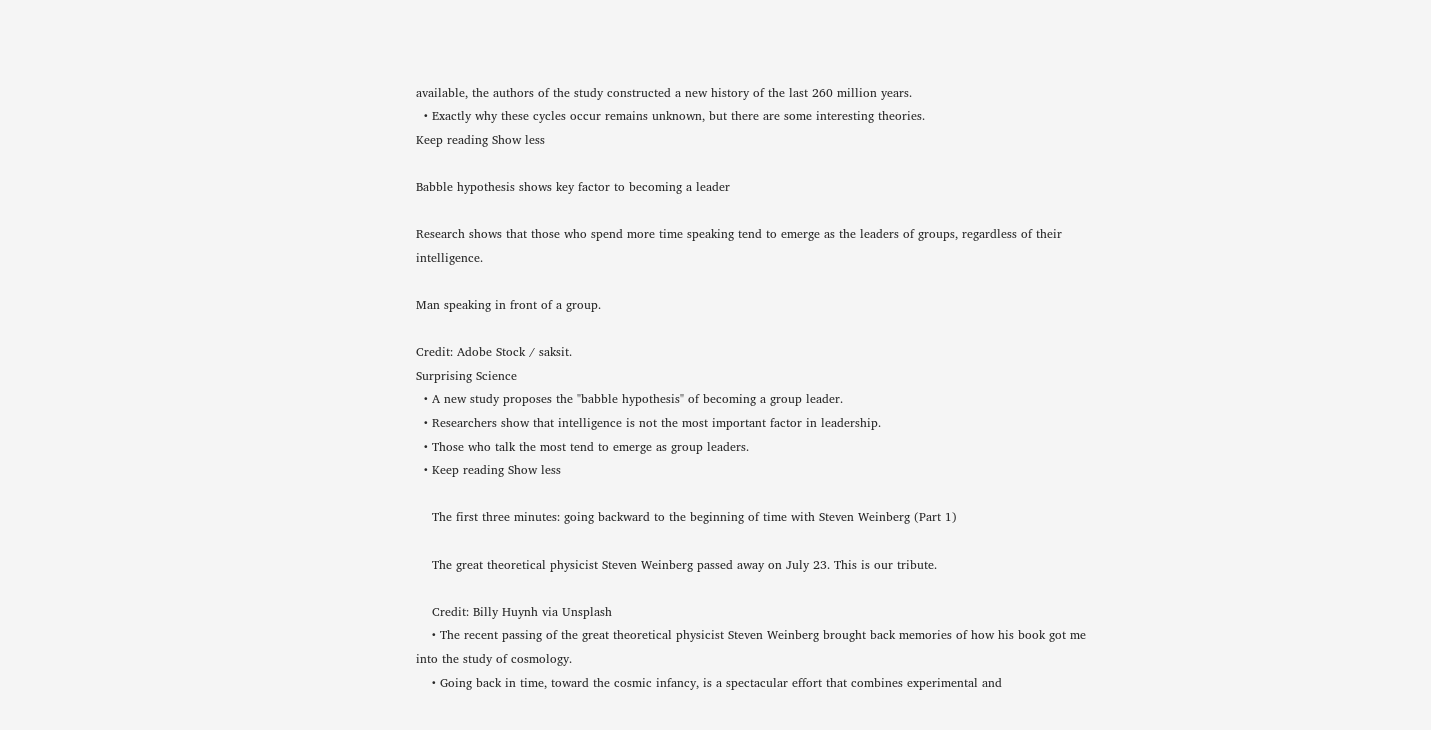available, the authors of the study constructed a new history of the last 260 million years.
  • Exactly why these cycles occur remains unknown, but there are some interesting theories.
Keep reading Show less

Babble hypothesis shows key factor to becoming a leader

Research shows that those who spend more time speaking tend to emerge as the leaders of groups, regardless of their intelligence.

Man speaking in front of a group.

Credit: Adobe Stock / saksit.
Surprising Science
  • A new study proposes the "babble hypothesis" of becoming a group leader.
  • Researchers show that intelligence is not the most important factor in leadership.
  • Those who talk the most tend to emerge as group leaders.
  • Keep reading Show less

    The first three minutes: going backward to the beginning of time with Steven Weinberg (Part 1)

    The great theoretical physicist Steven Weinberg passed away on July 23. This is our tribute.

    Credit: Billy Huynh via Unsplash
    • The recent passing of the great theoretical physicist Steven Weinberg brought back memories of how his book got me into the study of cosmology.
    • Going back in time, toward the cosmic infancy, is a spectacular effort that combines experimental and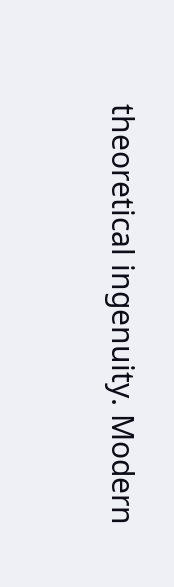theoretical ingenuity. Modern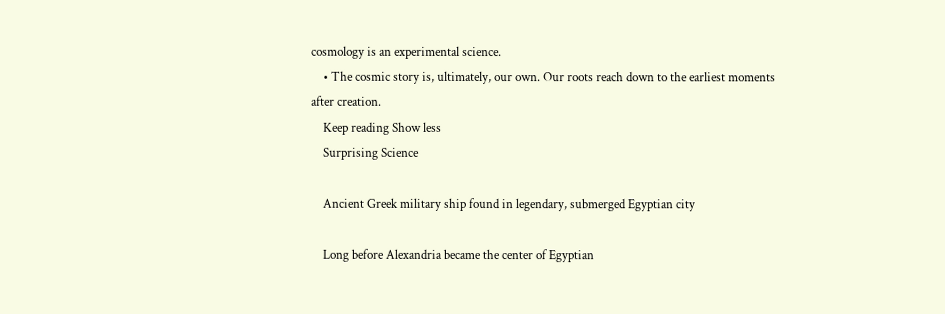cosmology is an experimental science.
    • The cosmic story is, ultimately, our own. Our roots reach down to the earliest moments after creation.
    Keep reading Show less
    Surprising Science

    Ancient Greek military ship found in legendary, submerged Egyptian city

    Long before Alexandria became the center of Egyptian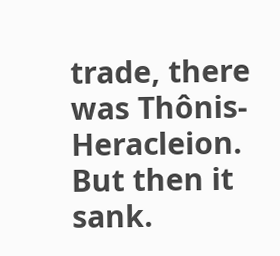trade, there was Thônis-Heracleion. But then it sank.